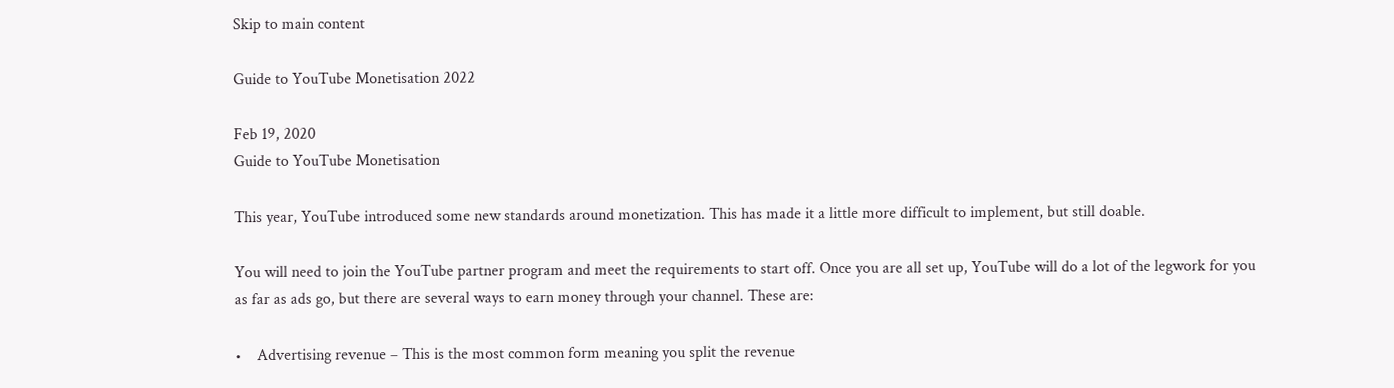Skip to main content

Guide to YouTube Monetisation 2022

Feb 19, 2020
Guide to YouTube Monetisation

This year, YouTube introduced some new standards around monetization. This has made it a little more difficult to implement, but still doable.

You will need to join the YouTube partner program and meet the requirements to start off. Once you are all set up, YouTube will do a lot of the legwork for you as far as ads go, but there are several ways to earn money through your channel. These are:

•    Advertising revenue – This is the most common form meaning you split the revenue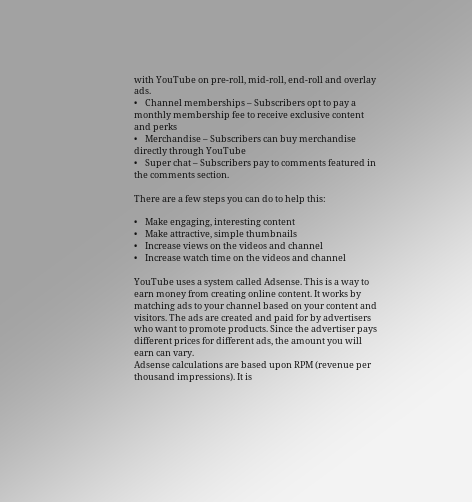with YouTube on pre-roll, mid-roll, end-roll and overlay ads.
•    Channel memberships – Subscribers opt to pay a monthly membership fee to receive exclusive content and perks
•    Merchandise – Subscribers can buy merchandise directly through YouTube
•    Super chat – Subscribers pay to comments featured in the comments section.

There are a few steps you can do to help this:

•    Make engaging, interesting content
•    Make attractive, simple thumbnails
•    Increase views on the videos and channel
•    Increase watch time on the videos and channel

YouTube uses a system called Adsense. This is a way to earn money from creating online content. It works by matching ads to your channel based on your content and visitors. The ads are created and paid for by advertisers who want to promote products. Since the advertiser pays different prices for different ads, the amount you will earn can vary.
Adsense calculations are based upon RPM (revenue per thousand impressions). It is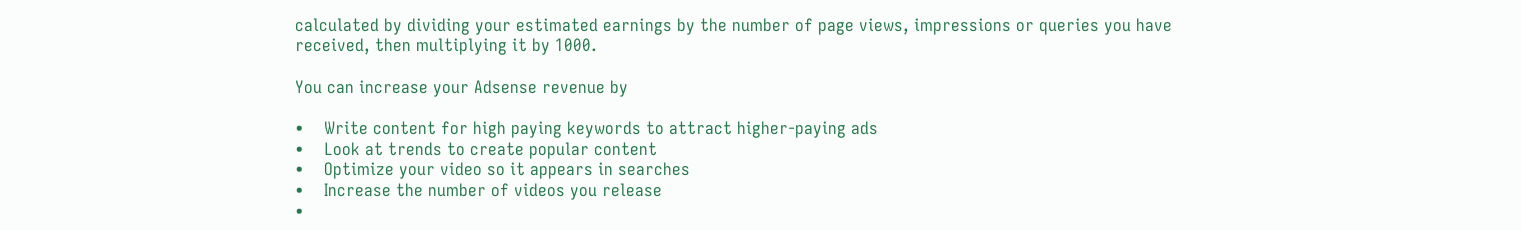calculated by dividing your estimated earnings by the number of page views, impressions or queries you have received, then multiplying it by 1000.

You can increase your Adsense revenue by

•    Write content for high paying keywords to attract higher-paying ads
•    Look at trends to create popular content
•    Optimize your video so it appears in searches
•    Increase the number of videos you release
•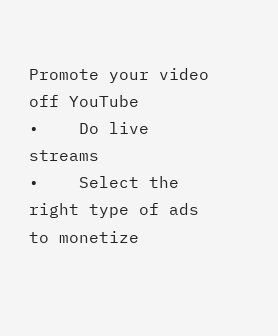Promote your video off YouTube
•    Do live streams
•    Select the right type of ads to monetize